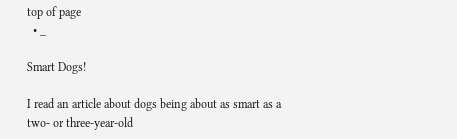top of page
  • _

Smart Dogs!

I read an article about dogs being about as smart as a two- or three-year-old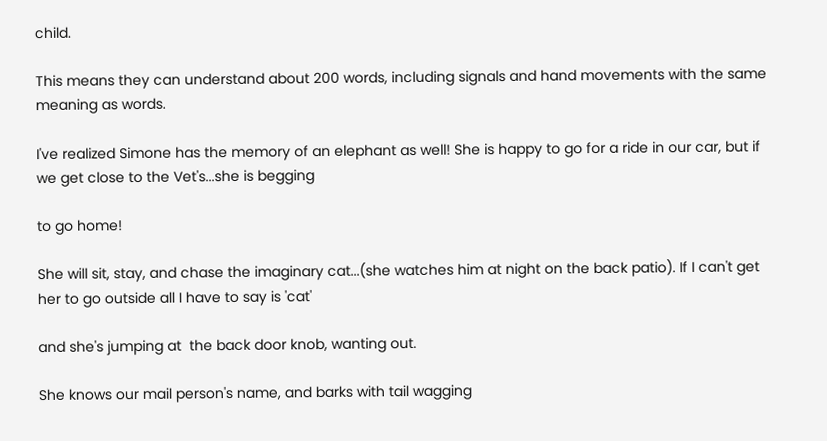child.

This means they can understand about 200 words, including signals and hand movements with the same meaning as words.

I've realized Simone has the memory of an elephant as well! She is happy to go for a ride in our car, but if we get close to the Vet's...she is begging

to go home!

She will sit, stay, and chase the imaginary cat...(she watches him at night on the back patio). If I can't get her to go outside all I have to say is 'cat'

and she's jumping at  the back door knob, wanting out.

She knows our mail person's name, and barks with tail wagging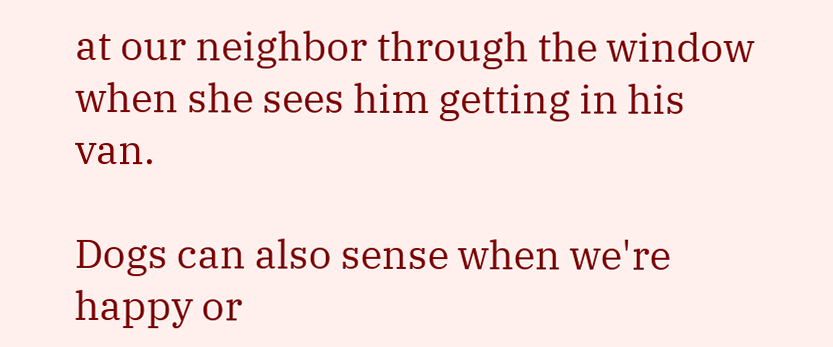at our neighbor through the window when she sees him getting in his van.

Dogs can also sense when we're happy or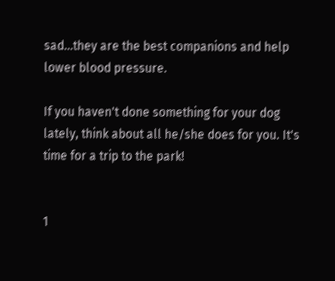sad...they are the best companions and help lower blood pressure.

If you haven't done something for your dog lately, think about all he/she does for you. It's time for a trip to the park!


1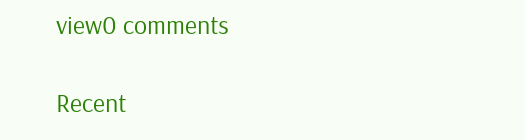view0 comments

Recent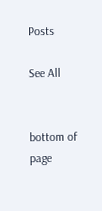Posts

See All


bottom of page